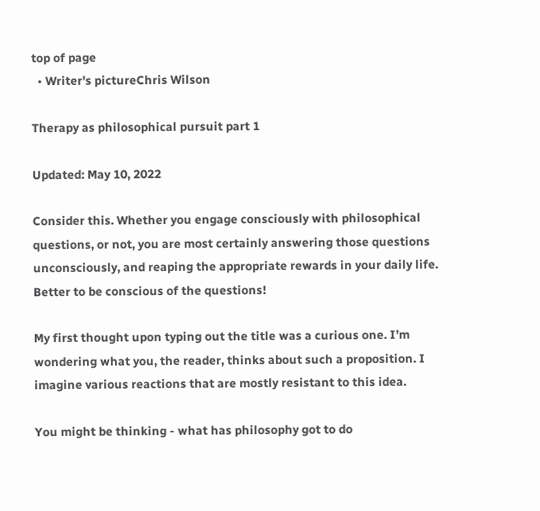top of page
  • Writer's pictureChris Wilson

Therapy as philosophical pursuit part 1

Updated: May 10, 2022

Consider this. Whether you engage consciously with philosophical questions, or not, you are most certainly answering those questions unconsciously, and reaping the appropriate rewards in your daily life. Better to be conscious of the questions!

My first thought upon typing out the title was a curious one. I’m wondering what you, the reader, thinks about such a proposition. I imagine various reactions that are mostly resistant to this idea.

You might be thinking - what has philosophy got to do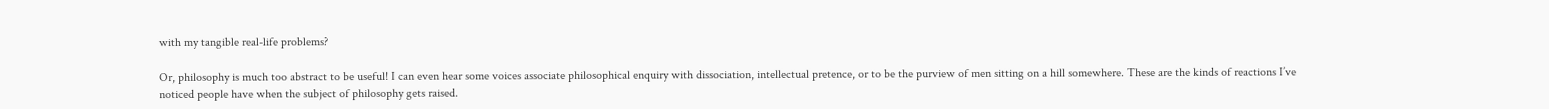with my tangible real-life problems?

Or, philosophy is much too abstract to be useful! I can even hear some voices associate philosophical enquiry with dissociation, intellectual pretence, or to be the purview of men sitting on a hill somewhere. These are the kinds of reactions I’ve noticed people have when the subject of philosophy gets raised.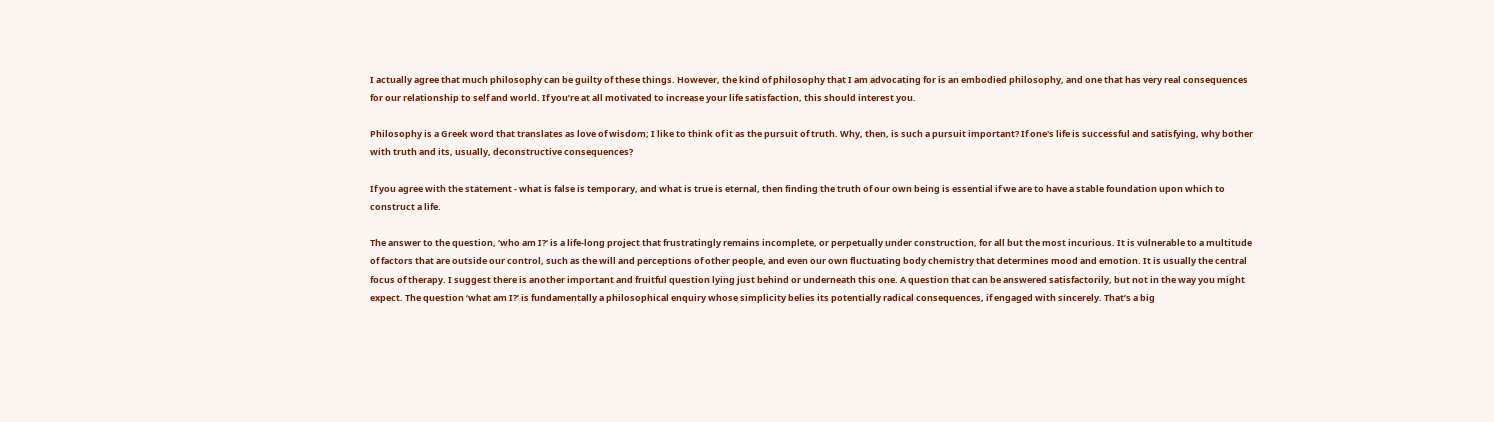I actually agree that much philosophy can be guilty of these things. However, the kind of philosophy that I am advocating for is an embodied philosophy, and one that has very real consequences for our relationship to self and world. If you’re at all motivated to increase your life satisfaction, this should interest you.

Philosophy is a Greek word that translates as love of wisdom; I like to think of it as the pursuit of truth. Why, then, is such a pursuit important? If one's life is successful and satisfying, why bother with truth and its, usually, deconstructive consequences?

If you agree with the statement - what is false is temporary, and what is true is eternal, then finding the truth of our own being is essential if we are to have a stable foundation upon which to construct a life.

The answer to the question, ‘who am I?’ is a life-long project that frustratingly remains incomplete, or perpetually under construction, for all but the most incurious. It is vulnerable to a multitude of factors that are outside our control, such as the will and perceptions of other people, and even our own fluctuating body chemistry that determines mood and emotion. It is usually the central focus of therapy. I suggest there is another important and fruitful question lying just behind or underneath this one. A question that can be answered satisfactorily, but not in the way you might expect. The question ‘what am I?’ is fundamentally a philosophical enquiry whose simplicity belies its potentially radical consequences, if engaged with sincerely. That’s a big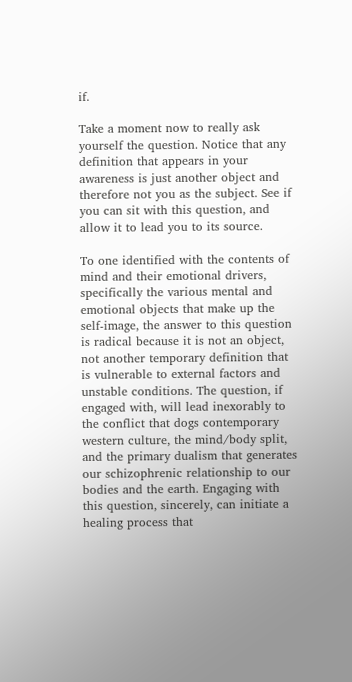if.

Take a moment now to really ask yourself the question. Notice that any definition that appears in your awareness is just another object and therefore not you as the subject. See if you can sit with this question, and allow it to lead you to its source.

To one identified with the contents of mind and their emotional drivers, specifically the various mental and emotional objects that make up the self-image, the answer to this question is radical because it is not an object, not another temporary definition that is vulnerable to external factors and unstable conditions. The question, if engaged with, will lead inexorably to the conflict that dogs contemporary western culture, the mind/body split, and the primary dualism that generates our schizophrenic relationship to our bodies and the earth. Engaging with this question, sincerely, can initiate a healing process that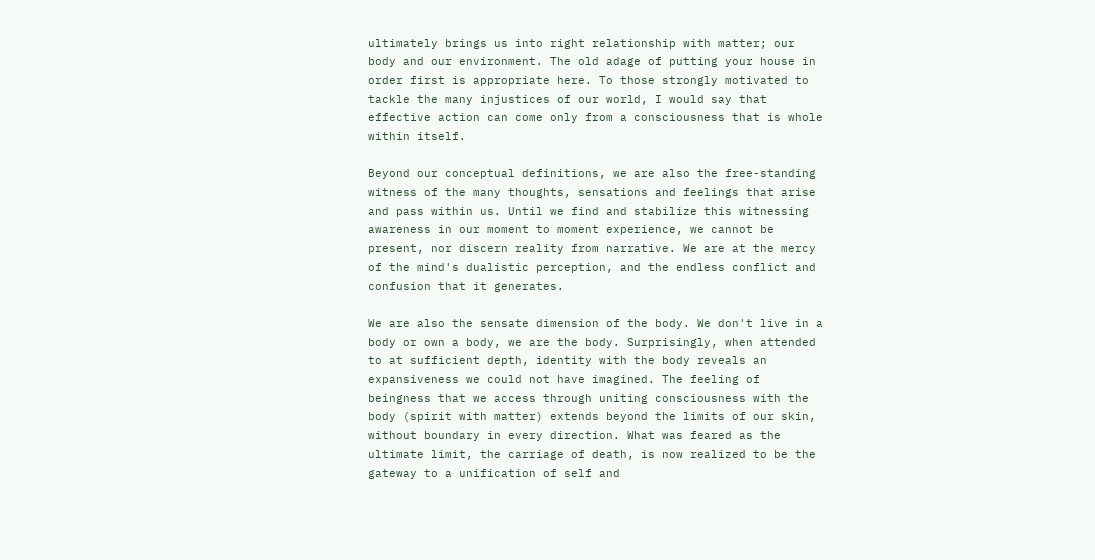ultimately brings us into right relationship with matter; our body and our environment. The old adage of putting your house in order first is appropriate here. To those strongly motivated to tackle the many injustices of our world, I would say that effective action can come only from a consciousness that is whole within itself.

Beyond our conceptual definitions, we are also the free-standing witness of the many thoughts, sensations and feelings that arise and pass within us. Until we find and stabilize this witnessing awareness in our moment to moment experience, we cannot be present, nor discern reality from narrative. We are at the mercy of the mind's dualistic perception, and the endless conflict and confusion that it generates.

We are also the sensate dimension of the body. We don't live in a body or own a body, we are the body. Surprisingly, when attended to at sufficient depth, identity with the body reveals an expansiveness we could not have imagined. The feeling of beingness that we access through uniting consciousness with the body (spirit with matter) extends beyond the limits of our skin, without boundary in every direction. What was feared as the ultimate limit, the carriage of death, is now realized to be the gateway to a unification of self and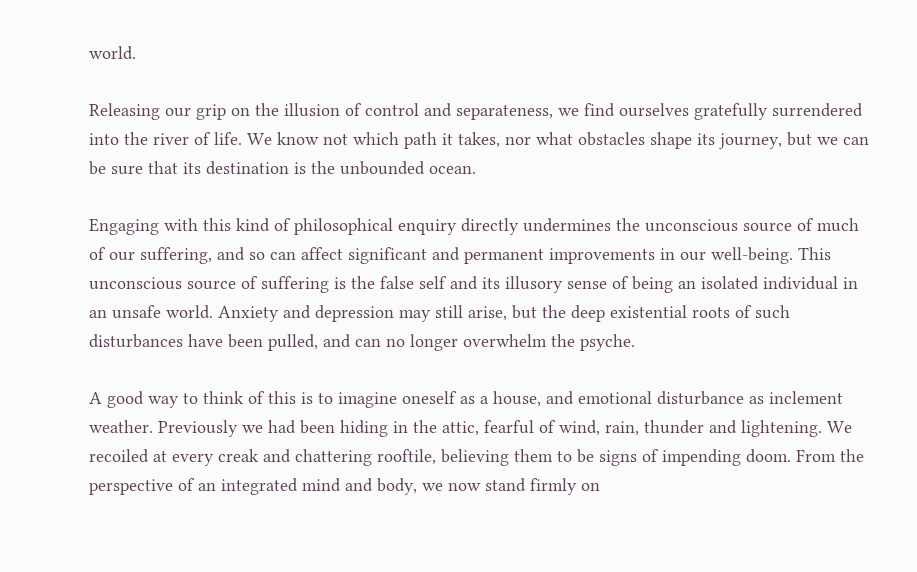world.

Releasing our grip on the illusion of control and separateness, we find ourselves gratefully surrendered into the river of life. We know not which path it takes, nor what obstacles shape its journey, but we can be sure that its destination is the unbounded ocean.

Engaging with this kind of philosophical enquiry directly undermines the unconscious source of much of our suffering, and so can affect significant and permanent improvements in our well-being. This unconscious source of suffering is the false self and its illusory sense of being an isolated individual in an unsafe world. Anxiety and depression may still arise, but the deep existential roots of such disturbances have been pulled, and can no longer overwhelm the psyche.

A good way to think of this is to imagine oneself as a house, and emotional disturbance as inclement weather. Previously we had been hiding in the attic, fearful of wind, rain, thunder and lightening. We recoiled at every creak and chattering rooftile, believing them to be signs of impending doom. From the perspective of an integrated mind and body, we now stand firmly on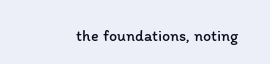the foundations, noting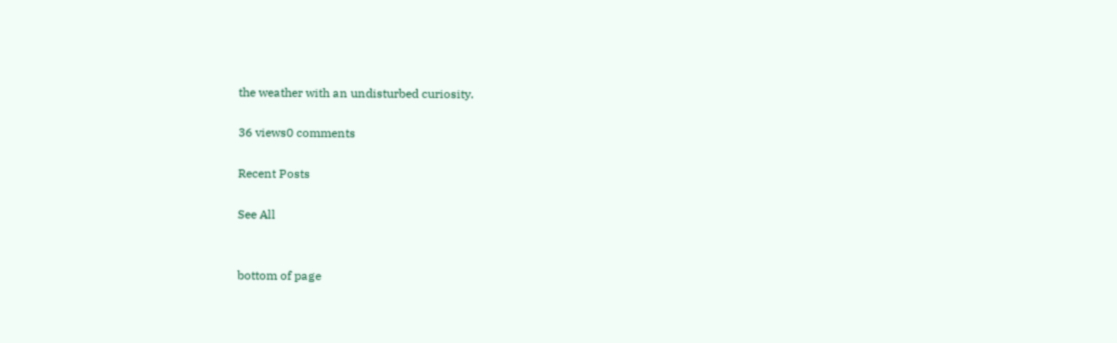the weather with an undisturbed curiosity.

36 views0 comments

Recent Posts

See All


bottom of page